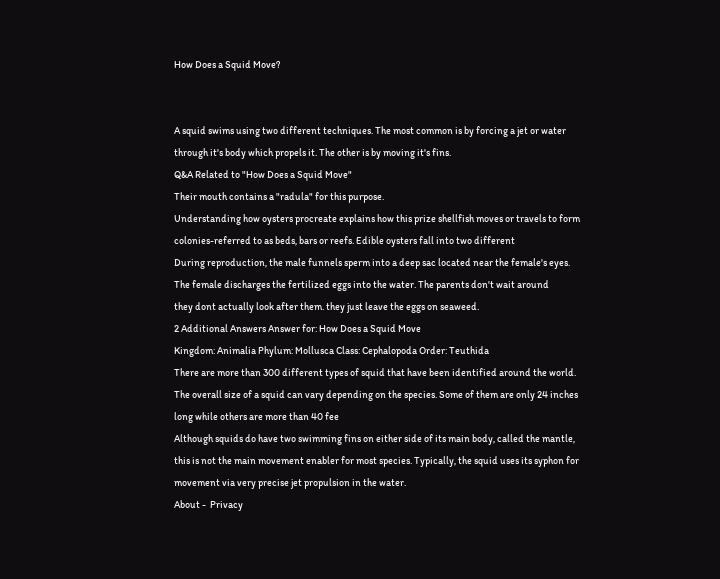How Does a Squid Move?


A squid swims using two different techniques. The most common is by forcing a jet or water through it's body which propels it. The other is by moving it's fins.
Q&A Related to "How Does a Squid Move"
Their mouth contains a "radula" for this purpose.
Understanding how oysters procreate explains how this prize shellfish moves or travels to form colonies-referred to as beds, bars or reefs. Edible oysters fall into two different
During reproduction, the male funnels sperm into a deep sac located near the female's eyes. The female discharges the fertilized eggs into the water. The parents don't wait around
they dont actually look after them. they just leave the eggs on seaweed.
2 Additional Answers Answer for: How Does a Squid Move
Kingdom: Animalia Phylum: Mollusca Class: Cephalopoda Order: Teuthida
There are more than 300 different types of squid that have been identified around the world. The overall size of a squid can vary depending on the species. Some of them are only 24 inches long while others are more than 40 fee
Although squids do have two swimming fins on either side of its main body, called the mantle, this is not the main movement enabler for most species. Typically, the squid uses its syphon for movement via very precise jet propulsion in the water.
About -  Privacy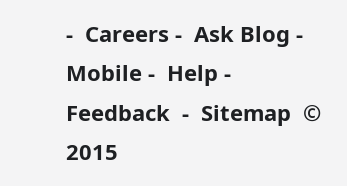-  Careers -  Ask Blog -  Mobile -  Help -  Feedback  -  Sitemap  © 2015